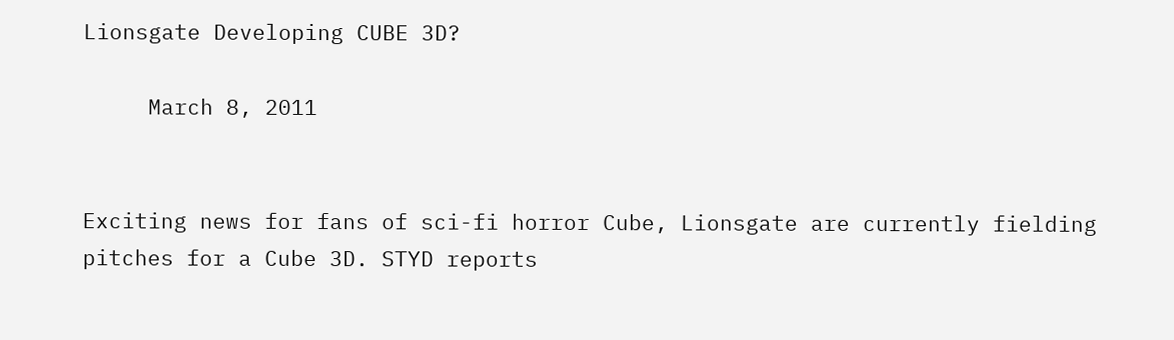Lionsgate Developing CUBE 3D?

     March 8, 2011


Exciting news for fans of sci-fi horror Cube, Lionsgate are currently fielding pitches for a Cube 3D. STYD reports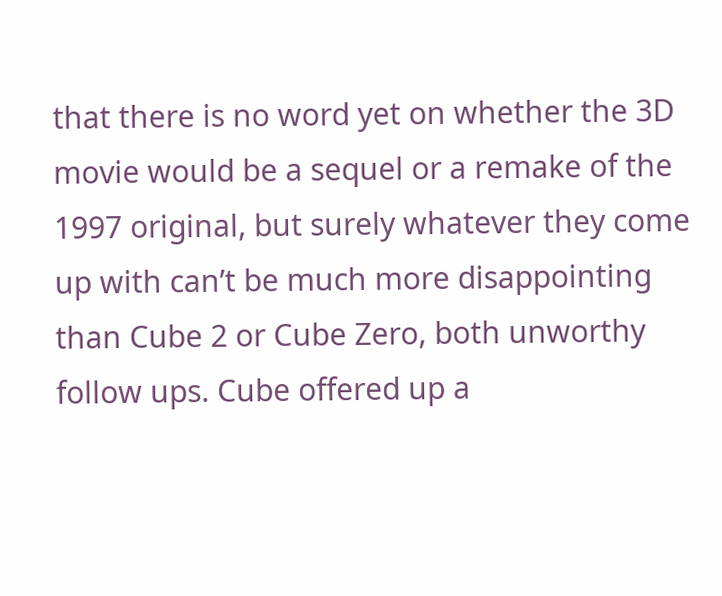that there is no word yet on whether the 3D movie would be a sequel or a remake of the 1997 original, but surely whatever they come up with can’t be much more disappointing than Cube 2 or Cube Zero, both unworthy follow ups. Cube offered up a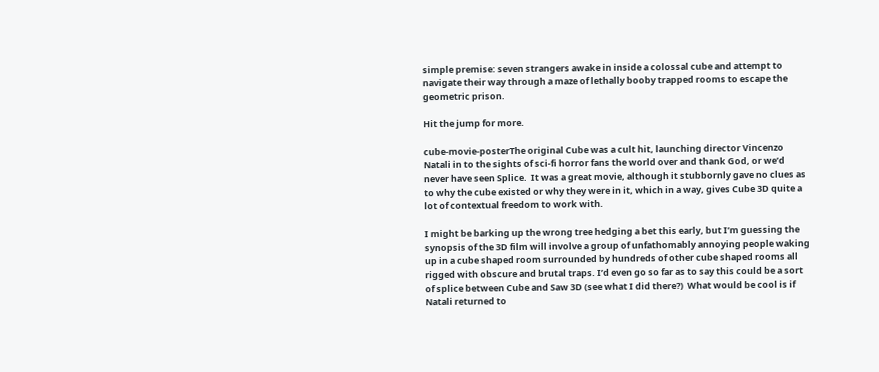simple premise: seven strangers awake in inside a colossal cube and attempt to navigate their way through a maze of lethally booby trapped rooms to escape the geometric prison.

Hit the jump for more.

cube-movie-posterThe original Cube was a cult hit, launching director Vincenzo Natali in to the sights of sci-fi horror fans the world over and thank God, or we’d never have seen Splice.  It was a great movie, although it stubbornly gave no clues as to why the cube existed or why they were in it, which in a way, gives Cube 3D quite a lot of contextual freedom to work with.

I might be barking up the wrong tree hedging a bet this early, but I’m guessing the synopsis of the 3D film will involve a group of unfathomably annoying people waking up in a cube shaped room surrounded by hundreds of other cube shaped rooms all rigged with obscure and brutal traps. I’d even go so far as to say this could be a sort of splice between Cube and Saw 3D (see what I did there?)  What would be cool is if Natali returned to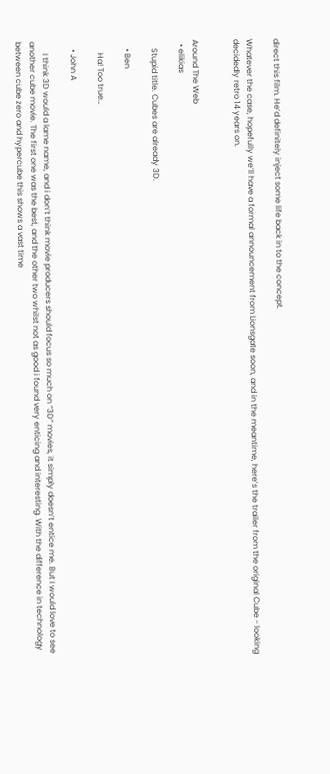direct this film. He’d definitely inject some life back in to the concept.

Whatever the case, hopefully we’ll have a formal announcement from Lionsgate soon, and in the meantime, here’s the trailer from the original Cube - looking decidedly retro 14 years on.


Around The Web
  • elikias

    Stupid title. Cubes are already 3D.

    • Ben

      Ha! Too true…

    • John A

      I think 3D would a lame name, and i don’t think movie producers should focus so much on “3D” movies, it simply doesn’t entice me. But I would love to see another cube movie. The first one was the best, and the other two whilst not as good i found very enticing and interesting. With the difference in technology between cube zero and hypercube this shows a vast time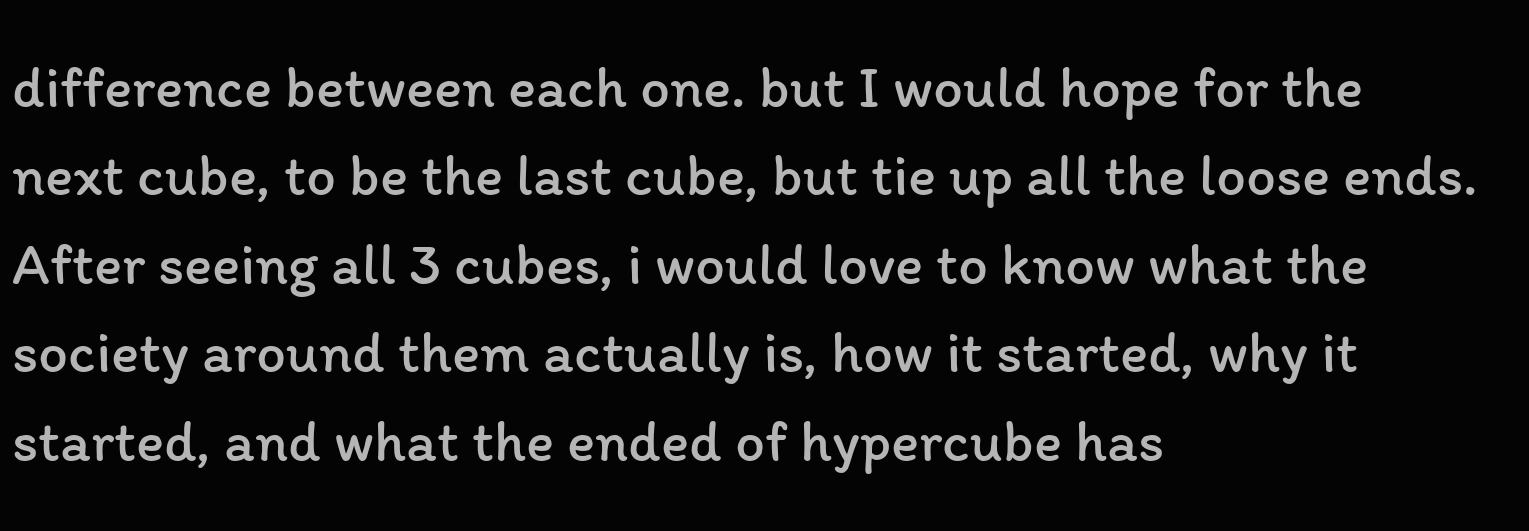difference between each one. but I would hope for the next cube, to be the last cube, but tie up all the loose ends. After seeing all 3 cubes, i would love to know what the society around them actually is, how it started, why it started, and what the ended of hypercube has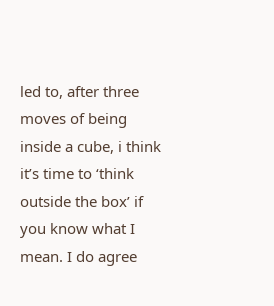led to, after three moves of being inside a cube, i think it’s time to ‘think outside the box’ if you know what I mean. I do agree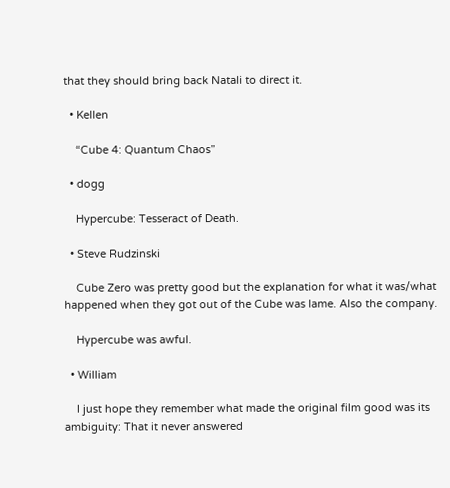that they should bring back Natali to direct it.

  • Kellen

    “Cube 4: Quantum Chaos”

  • dogg

    Hypercube: Tesseract of Death.

  • Steve Rudzinski

    Cube Zero was pretty good but the explanation for what it was/what happened when they got out of the Cube was lame. Also the company.

    Hypercube was awful.

  • William

    I just hope they remember what made the original film good was its ambiguity: That it never answered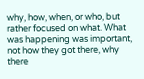why, how, when, or who, but rather focused on what. What was happening was important, not how they got there, why there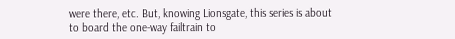were there, etc. But, knowing Lionsgate, this series is about to board the one-way failtrain to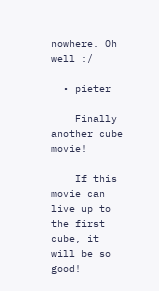nowhere. Oh well :/

  • pieter

    Finally another cube movie!

    If this movie can live up to the first cube, it will be so good!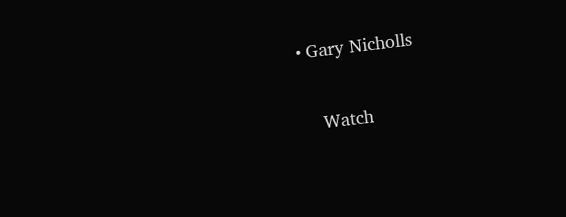• Gary Nicholls

    Watch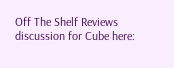Off The Shelf Reviews discussion for Cube here: